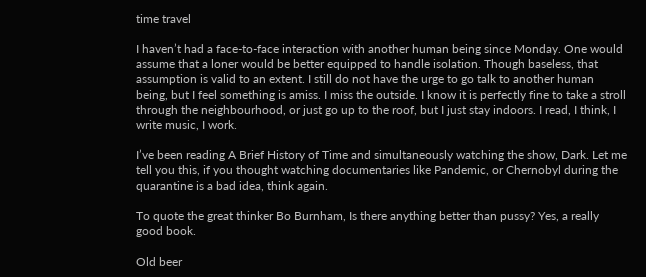time travel

I haven’t had a face-to-face interaction with another human being since Monday. One would assume that a loner would be better equipped to handle isolation. Though baseless, that assumption is valid to an extent. I still do not have the urge to go talk to another human being, but I feel something is amiss. I miss the outside. I know it is perfectly fine to take a stroll through the neighbourhood, or just go up to the roof, but I just stay indoors. I read, I think, I write music, I work.

I’ve been reading A Brief History of Time and simultaneously watching the show, Dark. Let me tell you this, if you thought watching documentaries like Pandemic, or Chernobyl during the quarantine is a bad idea, think again.

To quote the great thinker Bo Burnham, Is there anything better than pussy? Yes, a really good book.

Old beer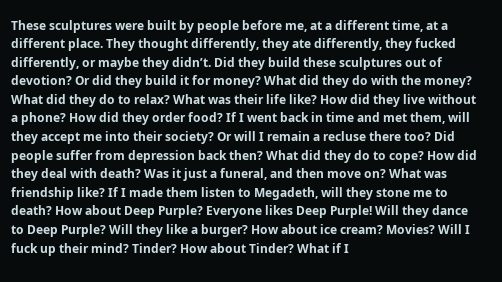These sculptures were built by people before me, at a different time, at a different place. They thought differently, they ate differently, they fucked differently, or maybe they didn’t. Did they build these sculptures out of devotion? Or did they build it for money? What did they do with the money? What did they do to relax? What was their life like? How did they live without a phone? How did they order food? If I went back in time and met them, will they accept me into their society? Or will I remain a recluse there too? Did people suffer from depression back then? What did they do to cope? How did they deal with death? Was it just a funeral, and then move on? What was friendship like? If I made them listen to Megadeth, will they stone me to death? How about Deep Purple? Everyone likes Deep Purple! Will they dance to Deep Purple? Will they like a burger? How about ice cream? Movies? Will I fuck up their mind? Tinder? How about Tinder? What if I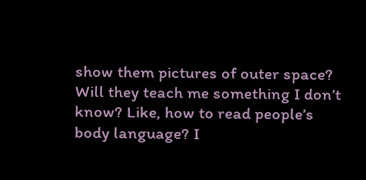show them pictures of outer space? Will they teach me something I don’t know? Like, how to read people’s body language? I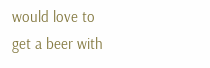would love to get a beer with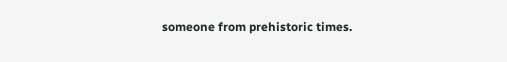someone from prehistoric times.